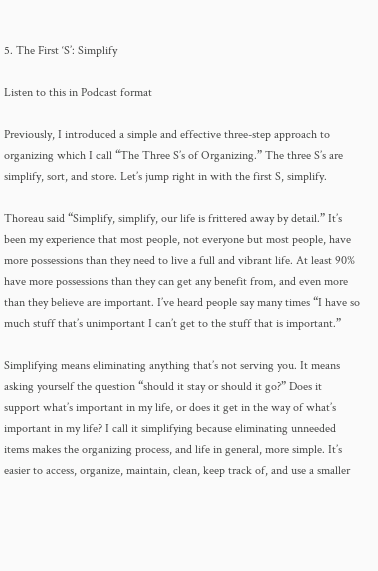5. The First ‘S’: Simplify

Listen to this in Podcast format

Previously, I introduced a simple and effective three-step approach to organizing which I call “The Three S’s of Organizing.” The three S’s are simplify, sort, and store. Let’s jump right in with the first S, simplify.

Thoreau said “Simplify, simplify, our life is frittered away by detail.” It’s been my experience that most people, not everyone but most people, have more possessions than they need to live a full and vibrant life. At least 90% have more possessions than they can get any benefit from, and even more than they believe are important. I’ve heard people say many times “I have so much stuff that’s unimportant I can’t get to the stuff that is important.”

Simplifying means eliminating anything that’s not serving you. It means asking yourself the question “should it stay or should it go?” Does it support what’s important in my life, or does it get in the way of what’s important in my life? I call it simplifying because eliminating unneeded items makes the organizing process, and life in general, more simple. It’s easier to access, organize, maintain, clean, keep track of, and use a smaller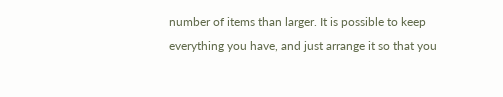number of items than larger. It is possible to keep everything you have, and just arrange it so that you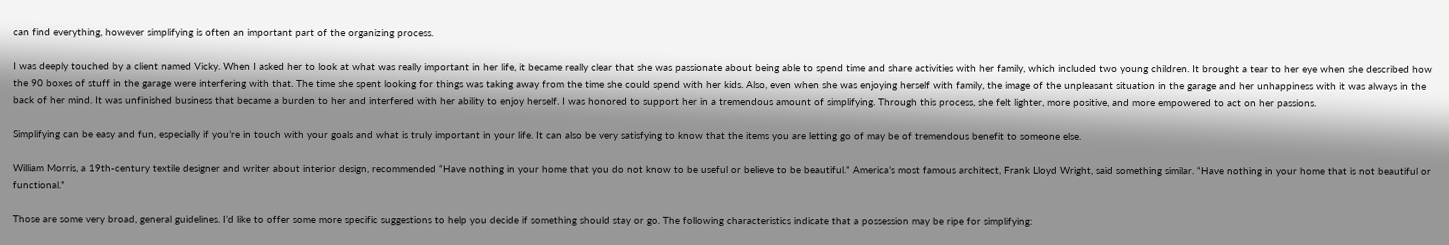can find everything, however simplifying is often an important part of the organizing process.

I was deeply touched by a client named Vicky. When I asked her to look at what was really important in her life, it became really clear that she was passionate about being able to spend time and share activities with her family, which included two young children. It brought a tear to her eye when she described how the 90 boxes of stuff in the garage were interfering with that. The time she spent looking for things was taking away from the time she could spend with her kids. Also, even when she was enjoying herself with family, the image of the unpleasant situation in the garage and her unhappiness with it was always in the back of her mind. It was unfinished business that became a burden to her and interfered with her ability to enjoy herself. I was honored to support her in a tremendous amount of simplifying. Through this process, she felt lighter, more positive, and more empowered to act on her passions.

Simplifying can be easy and fun, especially if you’re in touch with your goals and what is truly important in your life. It can also be very satisfying to know that the items you are letting go of may be of tremendous benefit to someone else.

William Morris, a 19th-century textile designer and writer about interior design, recommended “Have nothing in your home that you do not know to be useful or believe to be beautiful.” America’s most famous architect, Frank Lloyd Wright, said something similar. “Have nothing in your home that is not beautiful or functional.”

Those are some very broad, general guidelines. I’d like to offer some more specific suggestions to help you decide if something should stay or go. The following characteristics indicate that a possession may be ripe for simplifying: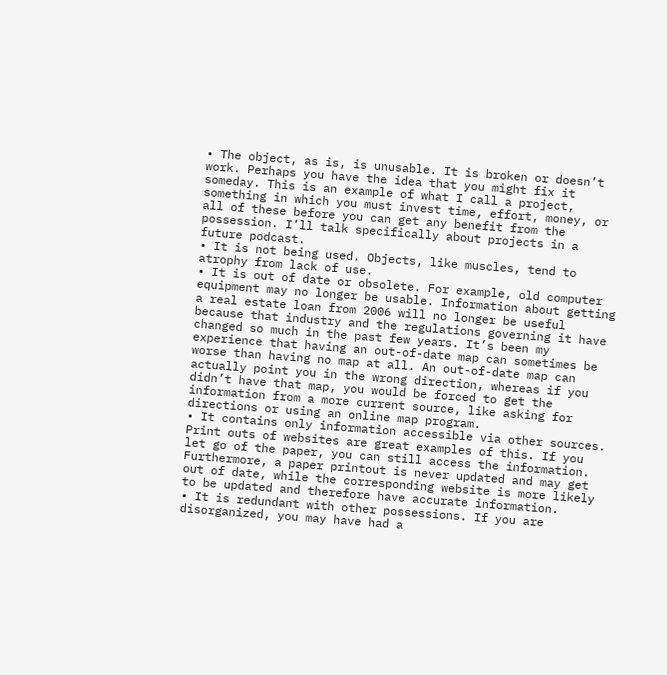• The object, as is, is unusable. It is broken or doesn’t work. Perhaps you have the idea that you might fix it someday. This is an example of what I call a project, something in which you must invest time, effort, money, or all of these before you can get any benefit from the possession. I’ll talk specifically about projects in a future podcast.
• It is not being used. Objects, like muscles, tend to atrophy from lack of use.
• It is out of date or obsolete. For example, old computer equipment may no longer be usable. Information about getting a real estate loan from 2006 will no longer be useful because that industry and the regulations governing it have changed so much in the past few years. It’s been my experience that having an out-of-date map can sometimes be worse than having no map at all. An out-of-date map can actually point you in the wrong direction, whereas if you didn’t have that map, you would be forced to get the information from a more current source, like asking for directions or using an online map program.
• It contains only information accessible via other sources. Print outs of websites are great examples of this. If you let go of the paper, you can still access the information. Furthermore, a paper printout is never updated and may get out of date, while the corresponding website is more likely to be updated and therefore have accurate information.
• It is redundant with other possessions. If you are disorganized, you may have had a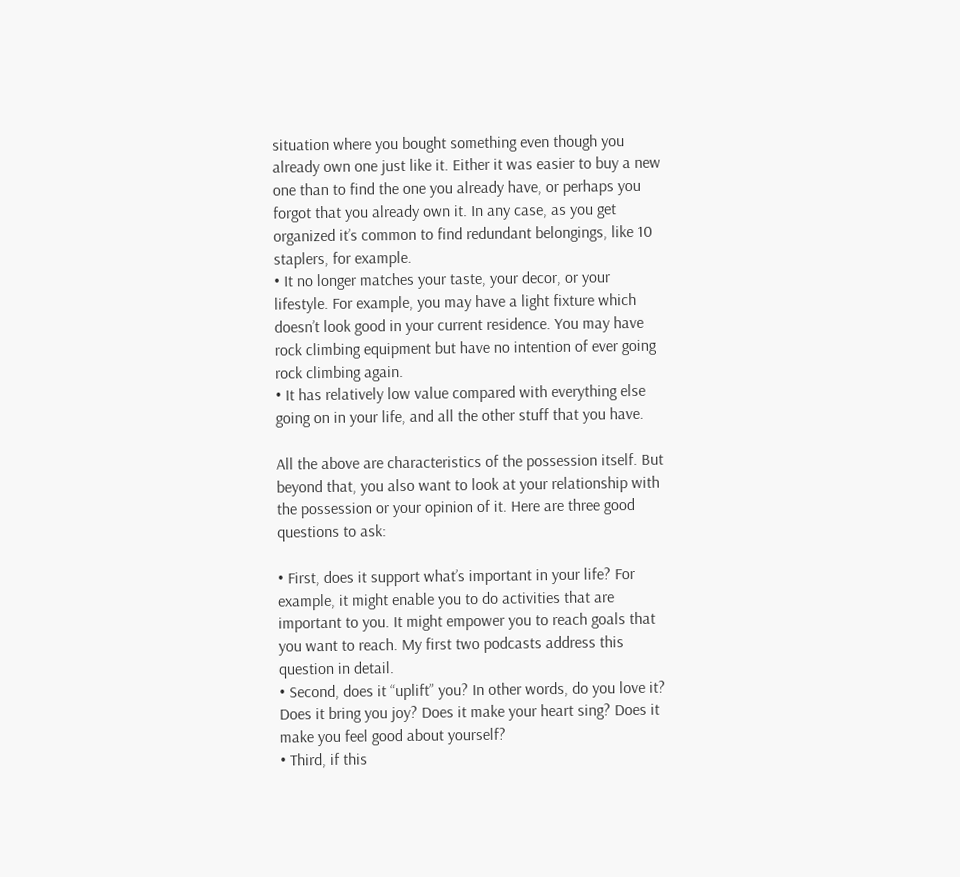situation where you bought something even though you already own one just like it. Either it was easier to buy a new one than to find the one you already have, or perhaps you forgot that you already own it. In any case, as you get organized it’s common to find redundant belongings, like 10 staplers, for example.
• It no longer matches your taste, your decor, or your lifestyle. For example, you may have a light fixture which doesn’t look good in your current residence. You may have rock climbing equipment but have no intention of ever going rock climbing again.
• It has relatively low value compared with everything else going on in your life, and all the other stuff that you have.

All the above are characteristics of the possession itself. But beyond that, you also want to look at your relationship with the possession or your opinion of it. Here are three good questions to ask:

• First, does it support what’s important in your life? For example, it might enable you to do activities that are important to you. It might empower you to reach goals that you want to reach. My first two podcasts address this question in detail.
• Second, does it “uplift” you? In other words, do you love it? Does it bring you joy? Does it make your heart sing? Does it make you feel good about yourself?
• Third, if this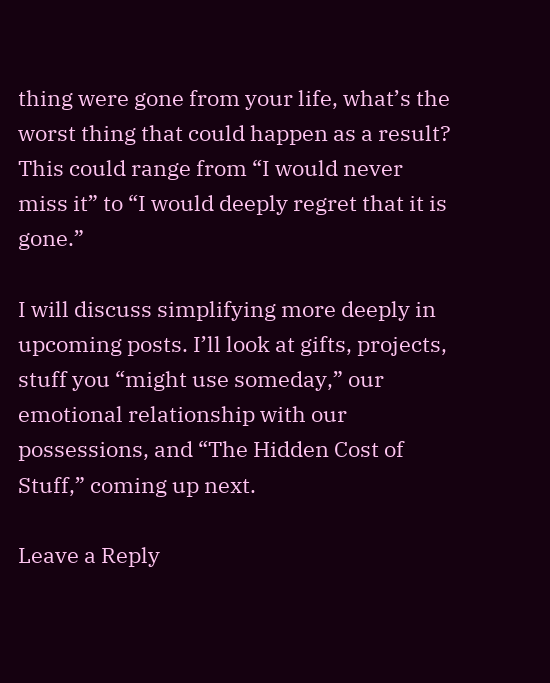thing were gone from your life, what’s the worst thing that could happen as a result? This could range from “I would never miss it” to “I would deeply regret that it is gone.”

I will discuss simplifying more deeply in upcoming posts. I’ll look at gifts, projects, stuff you “might use someday,” our emotional relationship with our possessions, and “The Hidden Cost of Stuff,” coming up next.

Leave a Reply